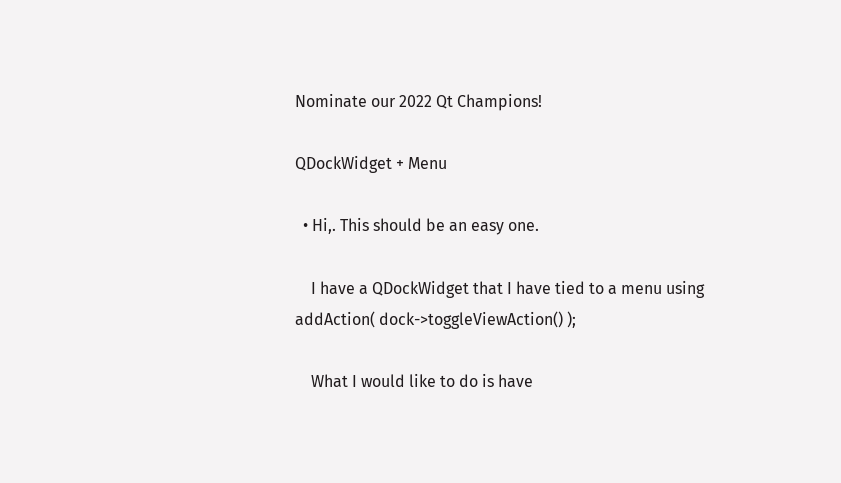Nominate our 2022 Qt Champions!

QDockWidget + Menu

  • Hi,. This should be an easy one.

    I have a QDockWidget that I have tied to a menu using addAction( dock->toggleViewAction() );

    What I would like to do is have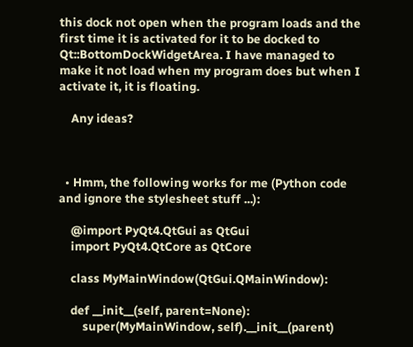this dock not open when the program loads and the first time it is activated for it to be docked to Qt::BottomDockWidgetArea. I have managed to make it not load when my program does but when I activate it, it is floating.

    Any ideas?



  • Hmm, the following works for me (Python code and ignore the stylesheet stuff ...):

    @import PyQt4.QtGui as QtGui
    import PyQt4.QtCore as QtCore

    class MyMainWindow(QtGui.QMainWindow):

    def __init__(self, parent=None):
        super(MyMainWindow, self).__init__(parent)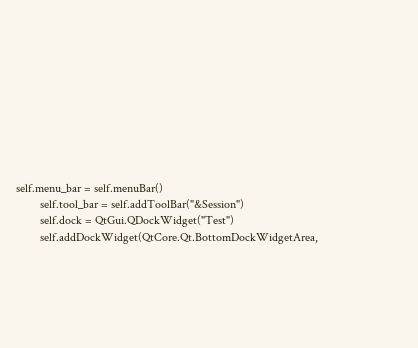self.menu_bar = self.menuBar()
        self.tool_bar = self.addToolBar("&Session")
        self.dock = QtGui.QDockWidget("Test")
        self.addDockWidget(QtCore.Qt.BottomDockWidgetArea,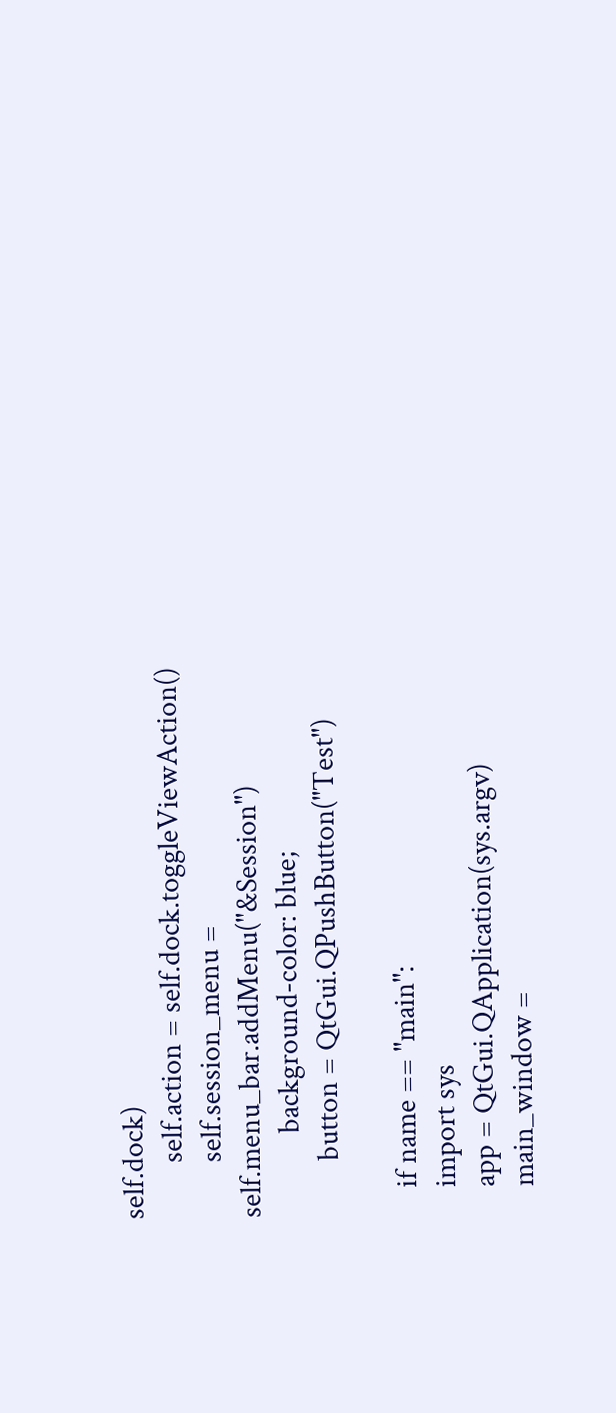self.dock)
        self.action = self.dock.toggleViewAction()
        self.session_menu = self.menu_bar.addMenu("&Session")
            background-color: blue;
        button = QtGui.QPushButton("Test")

    if name == "main":
    import sys
    app = QtGui.QApplication(sys.argv)
    main_window =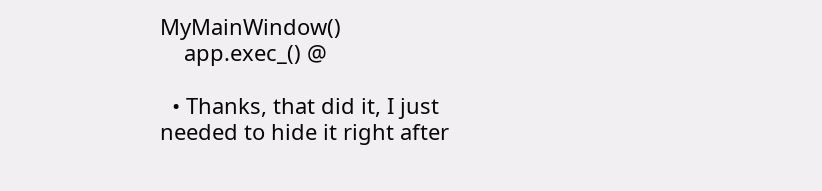MyMainWindow()
    app.exec_() @

  • Thanks, that did it, I just needed to hide it right after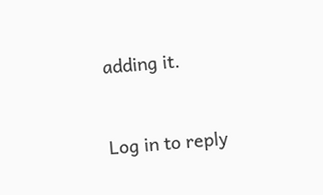adding it.


Log in to reply